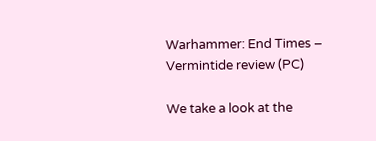Warhammer: End Times – Vermintide review (PC)

We take a look at the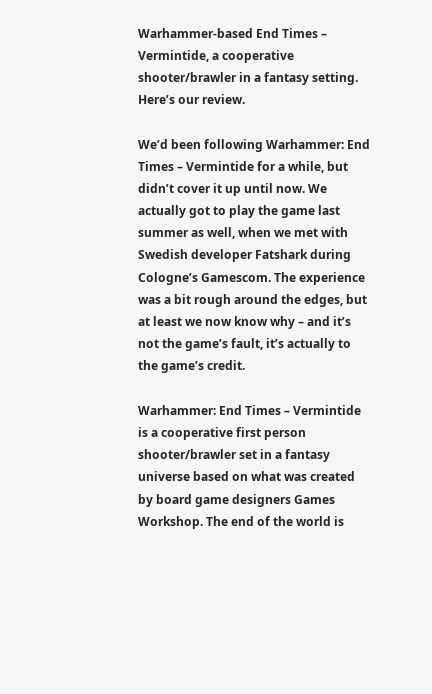Warhammer-based End Times – Vermintide, a cooperative shooter/brawler in a fantasy setting. Here’s our review.

We’d been following Warhammer: End Times – Vermintide for a while, but didn’t cover it up until now. We actually got to play the game last summer as well, when we met with Swedish developer Fatshark during Cologne’s Gamescom. The experience was a bit rough around the edges, but at least we now know why – and it’s not the game’s fault, it’s actually to the game’s credit.

Warhammer: End Times – Vermintide is a cooperative first person shooter/brawler set in a fantasy universe based on what was created by board game designers Games Workshop. The end of the world is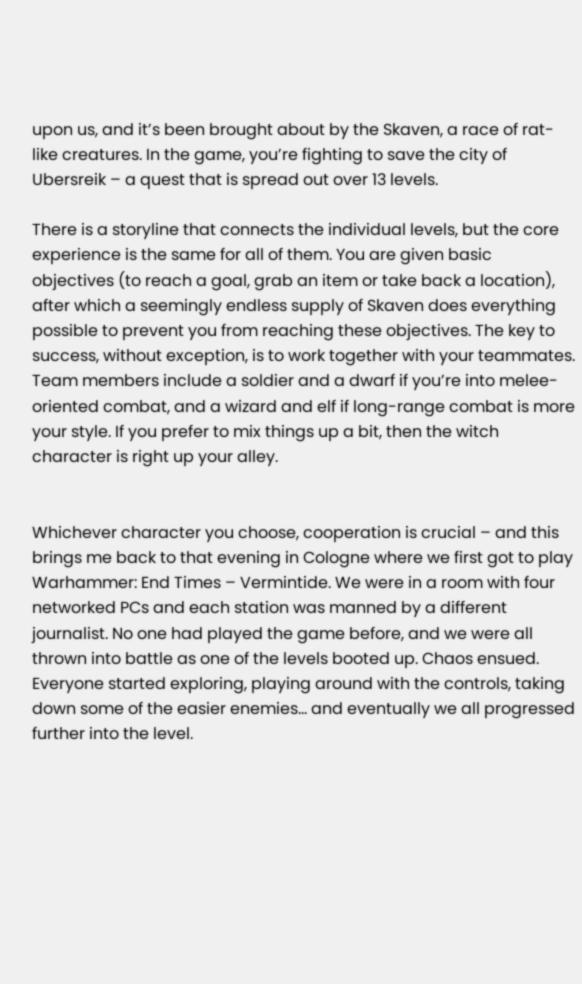upon us, and it’s been brought about by the Skaven, a race of rat-like creatures. In the game, you’re fighting to save the city of Ubersreik – a quest that is spread out over 13 levels.

There is a storyline that connects the individual levels, but the core experience is the same for all of them. You are given basic objectives (to reach a goal, grab an item or take back a location), after which a seemingly endless supply of Skaven does everything possible to prevent you from reaching these objectives. The key to success, without exception, is to work together with your teammates. Team members include a soldier and a dwarf if you’re into melee-oriented combat, and a wizard and elf if long-range combat is more your style. If you prefer to mix things up a bit, then the witch character is right up your alley.


Whichever character you choose, cooperation is crucial – and this brings me back to that evening in Cologne where we first got to play Warhammer: End Times – Vermintide. We were in a room with four networked PCs and each station was manned by a different journalist. No one had played the game before, and we were all thrown into battle as one of the levels booted up. Chaos ensued. Everyone started exploring, playing around with the controls, taking down some of the easier enemies… and eventually we all progressed further into the level.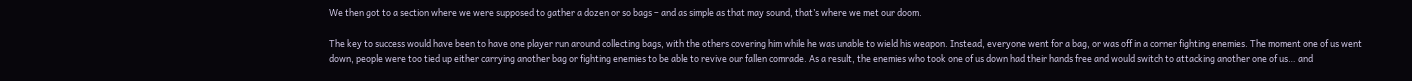We then got to a section where we were supposed to gather a dozen or so bags – and as simple as that may sound, that’s where we met our doom.

The key to success would have been to have one player run around collecting bags, with the others covering him while he was unable to wield his weapon. Instead, everyone went for a bag, or was off in a corner fighting enemies. The moment one of us went down, people were too tied up either carrying another bag or fighting enemies to be able to revive our fallen comrade. As a result, the enemies who took one of us down had their hands free and would switch to attacking another one of us… and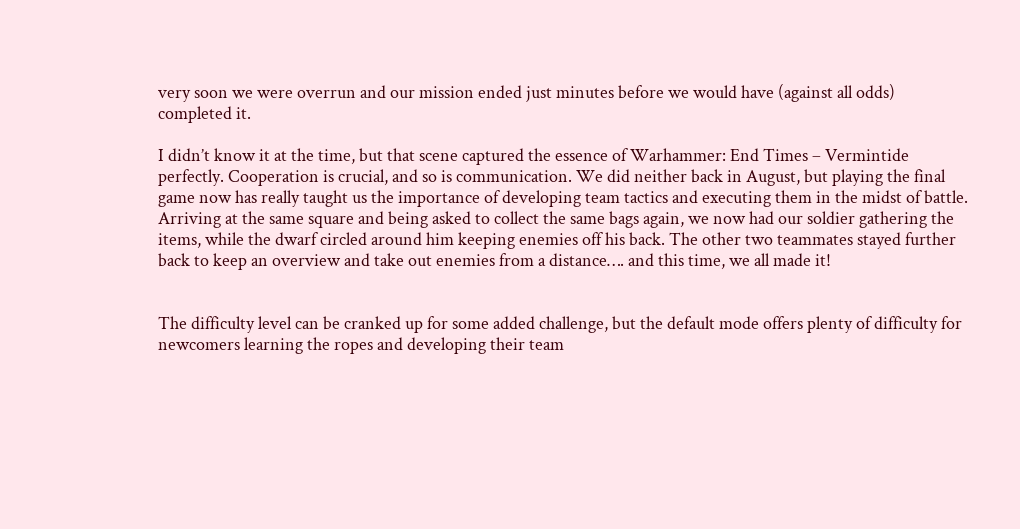very soon we were overrun and our mission ended just minutes before we would have (against all odds) completed it.

I didn’t know it at the time, but that scene captured the essence of Warhammer: End Times – Vermintide perfectly. Cooperation is crucial, and so is communication. We did neither back in August, but playing the final game now has really taught us the importance of developing team tactics and executing them in the midst of battle. Arriving at the same square and being asked to collect the same bags again, we now had our soldier gathering the items, while the dwarf circled around him keeping enemies off his back. The other two teammates stayed further back to keep an overview and take out enemies from a distance…. and this time, we all made it!


The difficulty level can be cranked up for some added challenge, but the default mode offers plenty of difficulty for newcomers learning the ropes and developing their team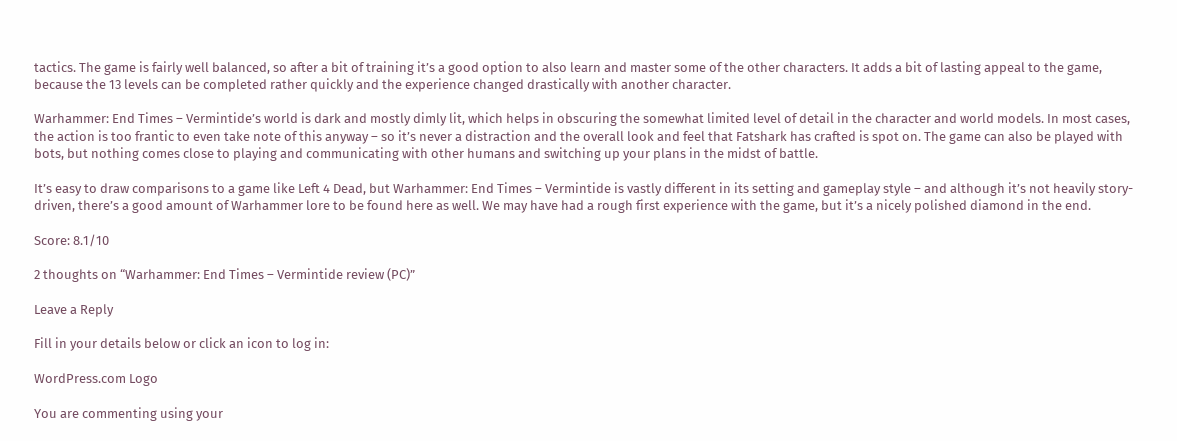tactics. The game is fairly well balanced, so after a bit of training it’s a good option to also learn and master some of the other characters. It adds a bit of lasting appeal to the game, because the 13 levels can be completed rather quickly and the experience changed drastically with another character.

Warhammer: End Times – Vermintide’s world is dark and mostly dimly lit, which helps in obscuring the somewhat limited level of detail in the character and world models. In most cases, the action is too frantic to even take note of this anyway – so it’s never a distraction and the overall look and feel that Fatshark has crafted is spot on. The game can also be played with bots, but nothing comes close to playing and communicating with other humans and switching up your plans in the midst of battle.

It’s easy to draw comparisons to a game like Left 4 Dead, but Warhammer: End Times – Vermintide is vastly different in its setting and gameplay style – and although it’s not heavily story-driven, there’s a good amount of Warhammer lore to be found here as well. We may have had a rough first experience with the game, but it’s a nicely polished diamond in the end.

Score: 8.1/10

2 thoughts on “Warhammer: End Times – Vermintide review (PC)”

Leave a Reply

Fill in your details below or click an icon to log in:

WordPress.com Logo

You are commenting using your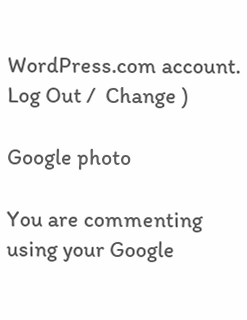WordPress.com account. Log Out /  Change )

Google photo

You are commenting using your Google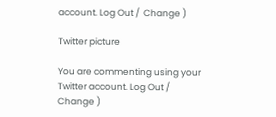account. Log Out /  Change )

Twitter picture

You are commenting using your Twitter account. Log Out /  Change )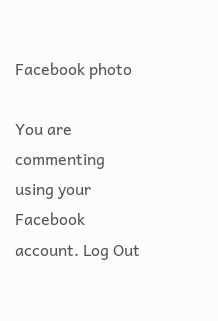Facebook photo

You are commenting using your Facebook account. Log Out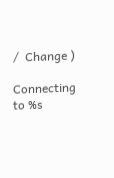/  Change )

Connecting to %s